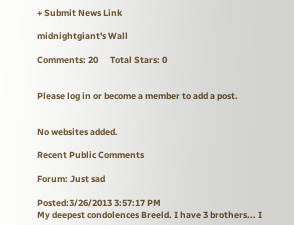+ Submit News Link

midnightgiant's Wall

Comments: 20      Total Stars: 0


Please log in or become a member to add a post.


No websites added.

Recent Public Comments

Forum: Just sad

Posted:3/26/2013 3:57:17 PM
My deepest condolences Breeld. I have 3 brothers... I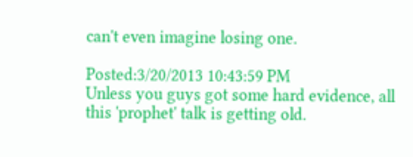can't even imagine losing one.

Posted:3/20/2013 10:43:59 PM
Unless you guys got some hard evidence, all this 'prophet' talk is getting old.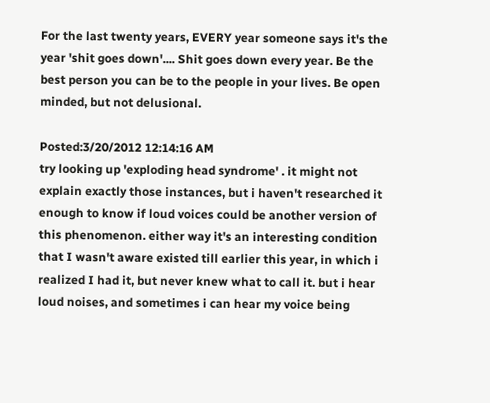For the last twenty years, EVERY year someone says it's the year 'shit goes down'.... Shit goes down every year. Be the best person you can be to the people in your lives. Be open minded, but not delusional.

Posted:3/20/2012 12:14:16 AM
try looking up 'exploding head syndrome' . it might not explain exactly those instances, but i haven't researched it enough to know if loud voices could be another version of this phenomenon. either way it's an interesting condition that I wasn't aware existed till earlier this year, in which i realized I had it, but never knew what to call it. but i hear loud noises, and sometimes i can hear my voice being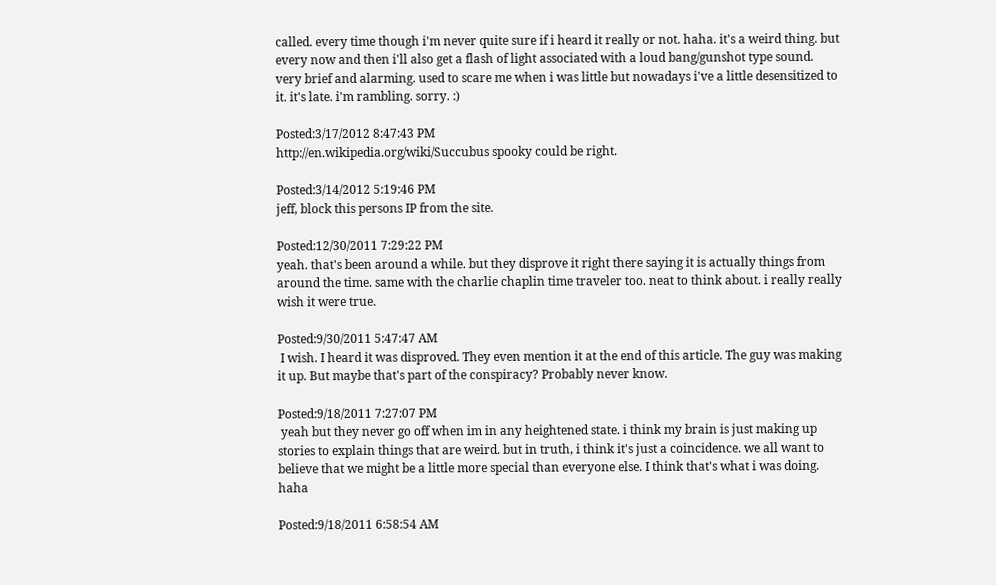called. every time though i'm never quite sure if i heard it really or not. haha. it's a weird thing. but every now and then i'll also get a flash of light associated with a loud bang/gunshot type sound. very brief and alarming. used to scare me when i was little but nowadays i've a little desensitized to it. it's late. i'm rambling. sorry. :)

Posted:3/17/2012 8:47:43 PM
http://en.wikipedia.org/wiki/Succubus spooky could be right.

Posted:3/14/2012 5:19:46 PM
jeff, block this persons IP from the site.

Posted:12/30/2011 7:29:22 PM
yeah. that's been around a while. but they disprove it right there saying it is actually things from around the time. same with the charlie chaplin time traveler too. neat to think about. i really really wish it were true.

Posted:9/30/2011 5:47:47 AM
 I wish. I heard it was disproved. They even mention it at the end of this article. The guy was making it up. But maybe that's part of the conspiracy? Probably never know.

Posted:9/18/2011 7:27:07 PM
 yeah but they never go off when im in any heightened state. i think my brain is just making up stories to explain things that are weird. but in truth, i think it's just a coincidence. we all want to believe that we might be a little more special than everyone else. I think that's what i was doing. haha

Posted:9/18/2011 6:58:54 AM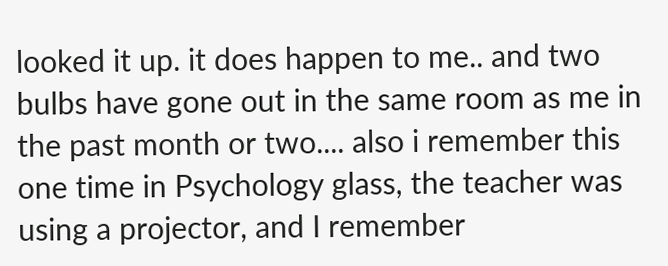looked it up. it does happen to me.. and two bulbs have gone out in the same room as me in the past month or two.... also i remember this one time in Psychology glass, the teacher was using a projector, and I remember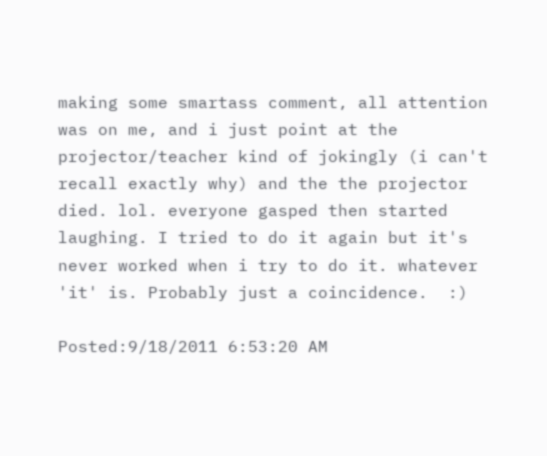making some smartass comment, all attention was on me, and i just point at the projector/teacher kind of jokingly (i can't recall exactly why) and the the projector died. lol. everyone gasped then started laughing. I tried to do it again but it's never worked when i try to do it. whatever 'it' is. Probably just a coincidence.  :)

Posted:9/18/2011 6:53:20 AM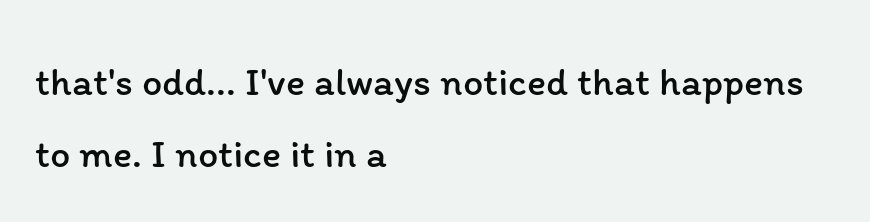that's odd... I've always noticed that happens to me. I notice it in a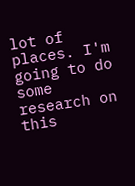lot of places. I'm going to do some research on this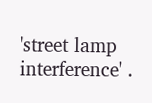'street lamp interference' .